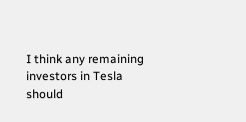I think any remaining investors in Tesla should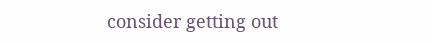consider getting out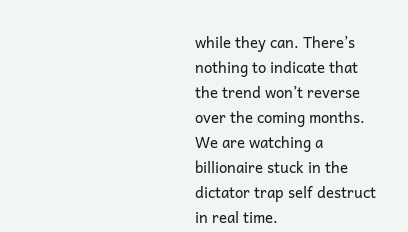while they can. There’s nothing to indicate that the trend won’t reverse over the coming months. We are watching a billionaire stuck in the dictator trap self destruct in real time.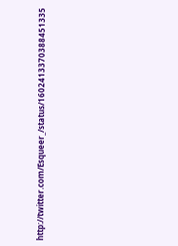http://twitter.com/Esqueer_/status/1602413370388451335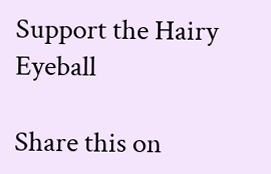Support the Hairy Eyeball

Share this on